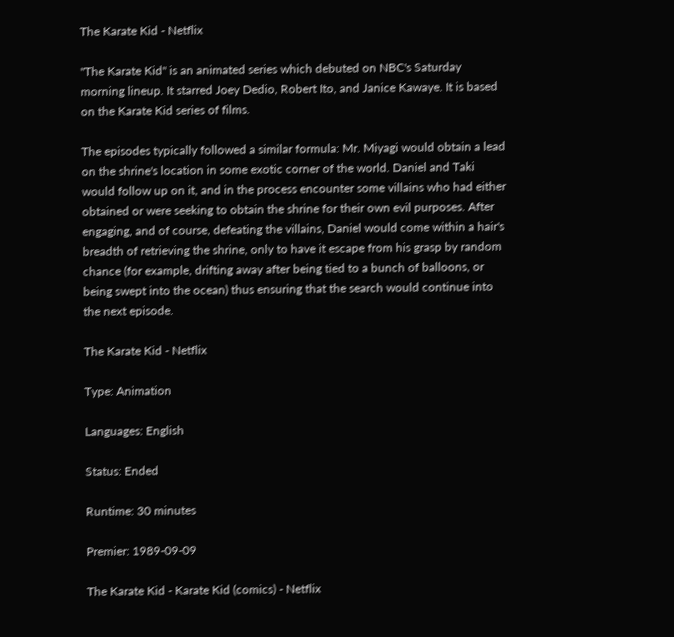The Karate Kid - Netflix

"The Karate Kid" is an animated series which debuted on NBC's Saturday morning lineup. It starred Joey Dedio, Robert Ito, and Janice Kawaye. It is based on the Karate Kid series of films.

The episodes typically followed a similar formula: Mr. Miyagi would obtain a lead on the shrine's location in some exotic corner of the world. Daniel and Taki would follow up on it, and in the process encounter some villains who had either obtained or were seeking to obtain the shrine for their own evil purposes. After engaging, and of course, defeating the villains, Daniel would come within a hair's breadth of retrieving the shrine, only to have it escape from his grasp by random chance (for example, drifting away after being tied to a bunch of balloons, or being swept into the ocean) thus ensuring that the search would continue into the next episode.

The Karate Kid - Netflix

Type: Animation

Languages: English

Status: Ended

Runtime: 30 minutes

Premier: 1989-09-09

The Karate Kid - Karate Kid (comics) - Netflix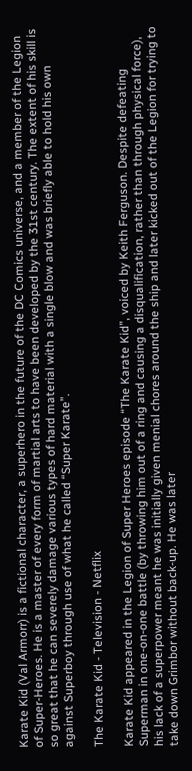Karate Kid (Val Armorr) is a fictional character, a superhero in the future of the DC Comics universe, and a member of the Legion of Super-Heroes. He is a master of every form of martial arts to have been developed by the 31st century. The extent of his skill is so great that he can severely damage various types of hard material with a single blow and was briefly able to hold his own against Superboy through use of what he called “Super Karate”.

The Karate Kid - Television - Netflix

Karate Kid appeared in the Legion of Super Heroes episode “The Karate Kid”, voiced by Keith Ferguson. Despite defeating Superman in one-on-one battle (by throwing him out of a ring and causing a disqualification, rather than through physical force), his lack of a superpower meant he was initially given menial chores around the ship and later kicked out of the Legion for trying to take down Grimbor without back-up. He was later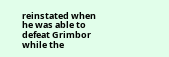reinstated when he was able to defeat Grimbor while the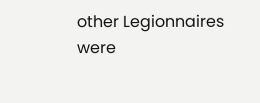other Legionnaires were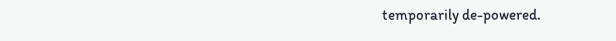temporarily de-powered.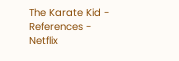The Karate Kid - References - Netflix